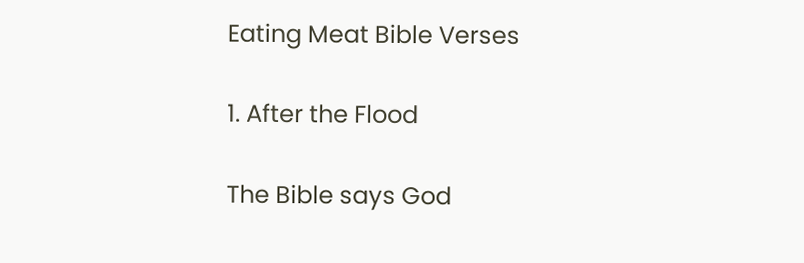Eating Meat Bible Verses

1. After the Flood

The Bible says God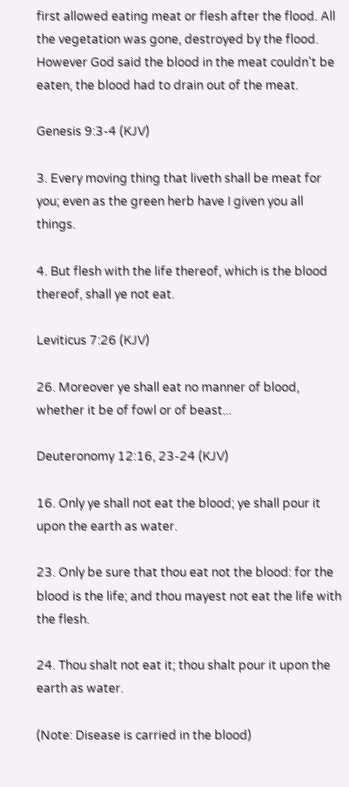first allowed eating meat or flesh after the flood. All the vegetation was gone, destroyed by the flood. However God said the blood in the meat couldn't be eaten, the blood had to drain out of the meat.

Genesis 9:3-4 (KJV)

3. Every moving thing that liveth shall be meat for you; even as the green herb have I given you all things.

4. But flesh with the life thereof, which is the blood thereof, shall ye not eat.

Leviticus 7:26 (KJV)

26. Moreover ye shall eat no manner of blood, whether it be of fowl or of beast...

Deuteronomy 12:16, 23-24 (KJV)

16. Only ye shall not eat the blood; ye shall pour it upon the earth as water.

23. Only be sure that thou eat not the blood: for the blood is the life; and thou mayest not eat the life with the flesh.

24. Thou shalt not eat it; thou shalt pour it upon the earth as water.

(Note: Disease is carried in the blood)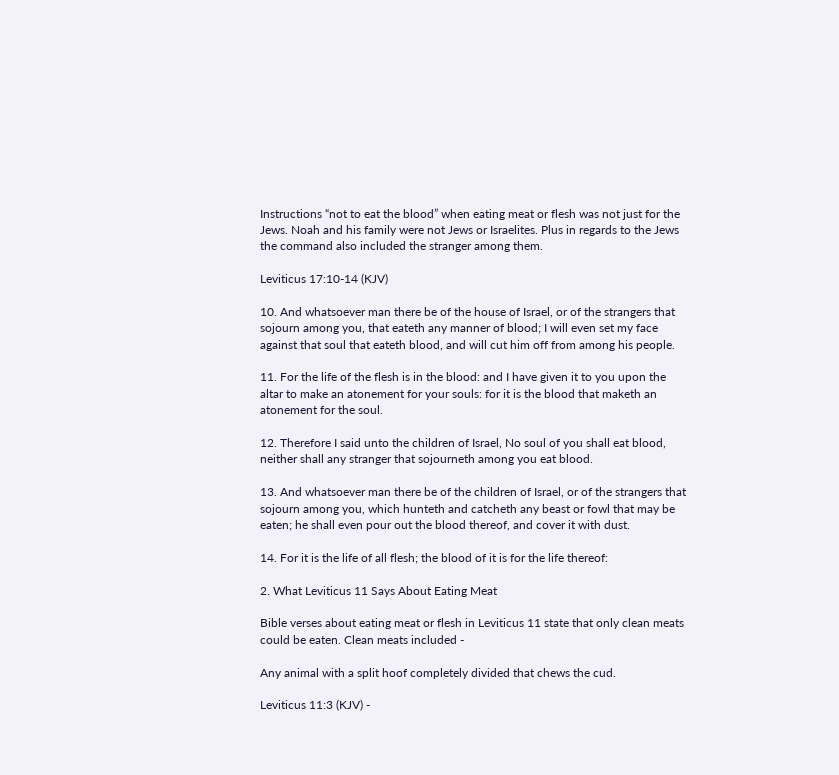Instructions “not to eat the blood” when eating meat or flesh was not just for the Jews. Noah and his family were not Jews or Israelites. Plus in regards to the Jews the command also included the stranger among them.

Leviticus 17:10-14 (KJV)

10. And whatsoever man there be of the house of Israel, or of the strangers that sojourn among you, that eateth any manner of blood; I will even set my face against that soul that eateth blood, and will cut him off from among his people.

11. For the life of the flesh is in the blood: and I have given it to you upon the altar to make an atonement for your souls: for it is the blood that maketh an atonement for the soul.

12. Therefore I said unto the children of Israel, No soul of you shall eat blood, neither shall any stranger that sojourneth among you eat blood.

13. And whatsoever man there be of the children of Israel, or of the strangers that sojourn among you, which hunteth and catcheth any beast or fowl that may be eaten; he shall even pour out the blood thereof, and cover it with dust.

14. For it is the life of all flesh; the blood of it is for the life thereof:

2. What Leviticus 11 Says About Eating Meat

Bible verses about eating meat or flesh in Leviticus 11 state that only clean meats could be eaten. Clean meats included -

Any animal with a split hoof completely divided that chews the cud.

Leviticus 11:3 (KJV) -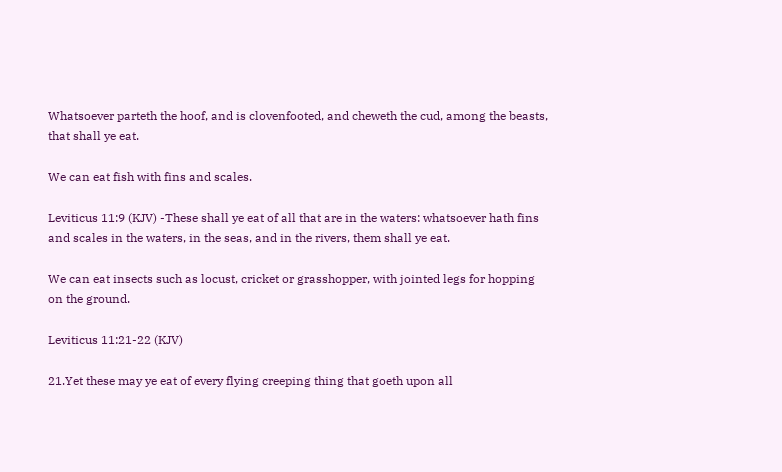Whatsoever parteth the hoof, and is clovenfooted, and cheweth the cud, among the beasts, that shall ye eat.

We can eat fish with fins and scales.

Leviticus 11:9 (KJV) -These shall ye eat of all that are in the waters: whatsoever hath fins and scales in the waters, in the seas, and in the rivers, them shall ye eat.

We can eat insects such as locust, cricket or grasshopper, with jointed legs for hopping on the ground.

Leviticus 11:21-22 (KJV)

21.Yet these may ye eat of every flying creeping thing that goeth upon all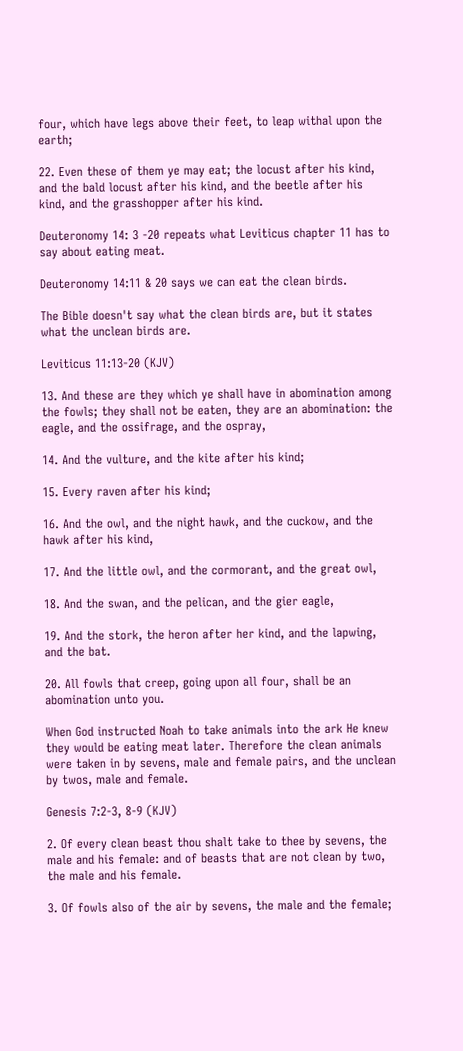four, which have legs above their feet, to leap withal upon the earth;

22. Even these of them ye may eat; the locust after his kind, and the bald locust after his kind, and the beetle after his kind, and the grasshopper after his kind.

Deuteronomy 14: 3 -20 repeats what Leviticus chapter 11 has to say about eating meat.

Deuteronomy 14:11 & 20 says we can eat the clean birds.

The Bible doesn't say what the clean birds are, but it states what the unclean birds are.

Leviticus 11:13-20 (KJV)

13. And these are they which ye shall have in abomination among the fowls; they shall not be eaten, they are an abomination: the eagle, and the ossifrage, and the ospray,

14. And the vulture, and the kite after his kind;

15. Every raven after his kind;

16. And the owl, and the night hawk, and the cuckow, and the hawk after his kind,

17. And the little owl, and the cormorant, and the great owl,

18. And the swan, and the pelican, and the gier eagle,

19. And the stork, the heron after her kind, and the lapwing, and the bat.

20. All fowls that creep, going upon all four, shall be an abomination unto you.

When God instructed Noah to take animals into the ark He knew they would be eating meat later. Therefore the clean animals were taken in by sevens, male and female pairs, and the unclean by twos, male and female.

Genesis 7:2-3, 8-9 (KJV)

2. Of every clean beast thou shalt take to thee by sevens, the male and his female: and of beasts that are not clean by two, the male and his female.

3. Of fowls also of the air by sevens, the male and the female;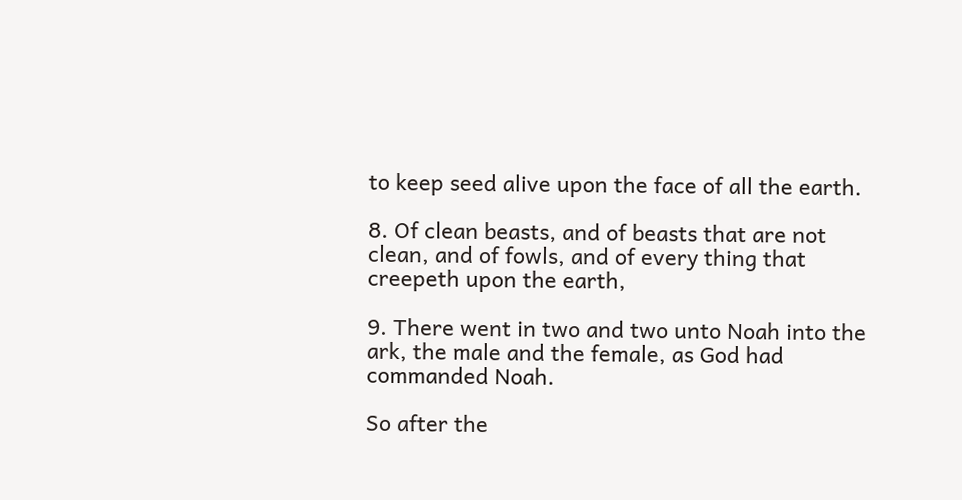to keep seed alive upon the face of all the earth.

8. Of clean beasts, and of beasts that are not clean, and of fowls, and of every thing that creepeth upon the earth,

9. There went in two and two unto Noah into the ark, the male and the female, as God had commanded Noah.

So after the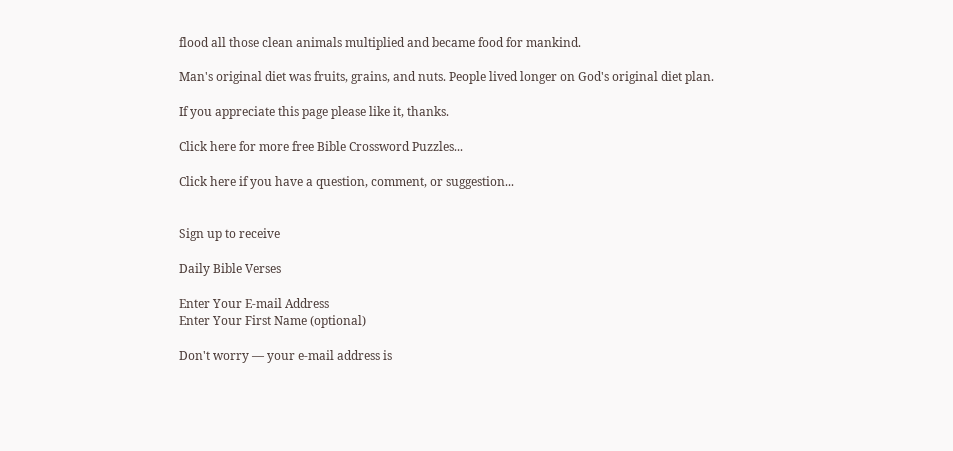flood all those clean animals multiplied and became food for mankind.

Man's original diet was fruits, grains, and nuts. People lived longer on God's original diet plan.

If you appreciate this page please like it, thanks.

Click here for more free Bible Crossword Puzzles...

Click here if you have a question, comment, or suggestion...


Sign up to receive

Daily Bible Verses

Enter Your E-mail Address
Enter Your First Name (optional)

Don't worry — your e-mail address is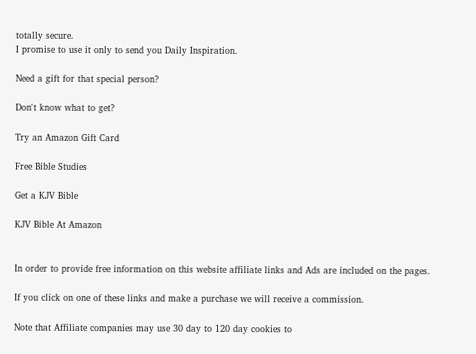totally secure.
I promise to use it only to send you Daily Inspiration.

Need a gift for that special person?

Don't know what to get?

Try an Amazon Gift Card

Free Bible Studies

Get a KJV Bible

KJV Bible At Amazon


In order to provide free information on this website affiliate links and Ads are included on the pages.

If you click on one of these links and make a purchase we will receive a commission.

Note that Affiliate companies may use 30 day to 120 day cookies to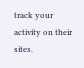track your activity on their sites.